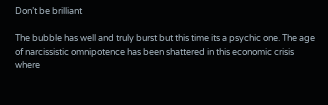Don’t be brilliant

The bubble has well and truly burst but this time its a psychic one. The age of narcissistic omnipotence has been shattered in this economic crisis where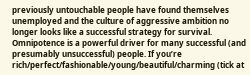previously untouchable people have found themselves unemployed and the culture of aggressive ambition no longer looks like a successful strategy for survival. Omnipotence is a powerful driver for many successful (and presumably unsuccessful) people. If you’re rich/perfect/fashionable/young/beautiful/charming (tick at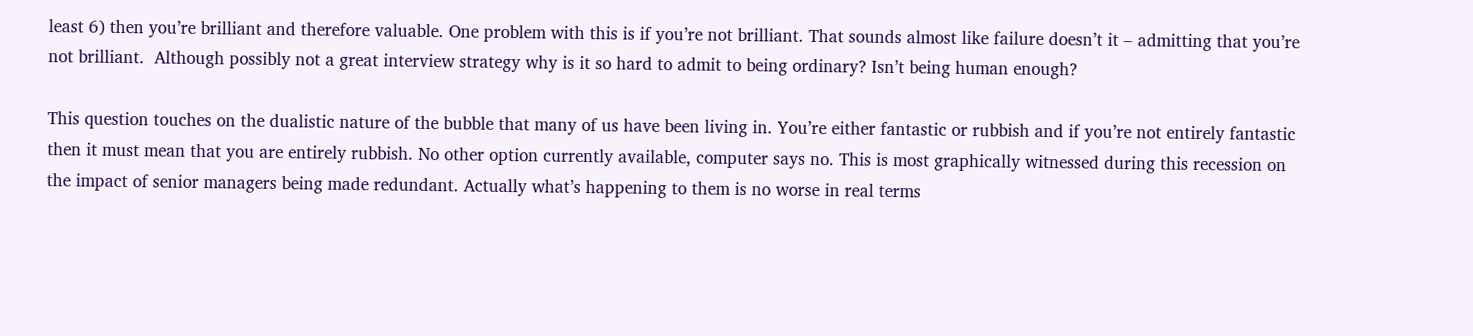least 6) then you’re brilliant and therefore valuable. One problem with this is if you’re not brilliant. That sounds almost like failure doesn’t it – admitting that you’re not brilliant.  Although possibly not a great interview strategy why is it so hard to admit to being ordinary? Isn’t being human enough?

This question touches on the dualistic nature of the bubble that many of us have been living in. You’re either fantastic or rubbish and if you’re not entirely fantastic then it must mean that you are entirely rubbish. No other option currently available, computer says no. This is most graphically witnessed during this recession on the impact of senior managers being made redundant. Actually what’s happening to them is no worse in real terms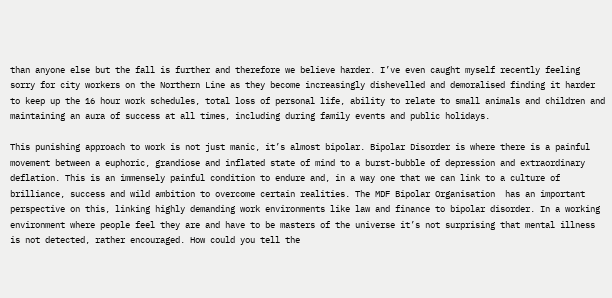than anyone else but the fall is further and therefore we believe harder. I’ve even caught myself recently feeling sorry for city workers on the Northern Line as they become increasingly dishevelled and demoralised finding it harder to keep up the 16 hour work schedules, total loss of personal life, ability to relate to small animals and children and maintaining an aura of success at all times, including during family events and public holidays.

This punishing approach to work is not just manic, it’s almost bipolar. Bipolar Disorder is where there is a painful movement between a euphoric, grandiose and inflated state of mind to a burst-bubble of depression and extraordinary deflation. This is an immensely painful condition to endure and, in a way one that we can link to a culture of brilliance, success and wild ambition to overcome certain realities. The MDF Bipolar Organisation  has an important perspective on this, linking highly demanding work environments like law and finance to bipolar disorder. In a working environment where people feel they are and have to be masters of the universe it’s not surprising that mental illness is not detected, rather encouraged. How could you tell the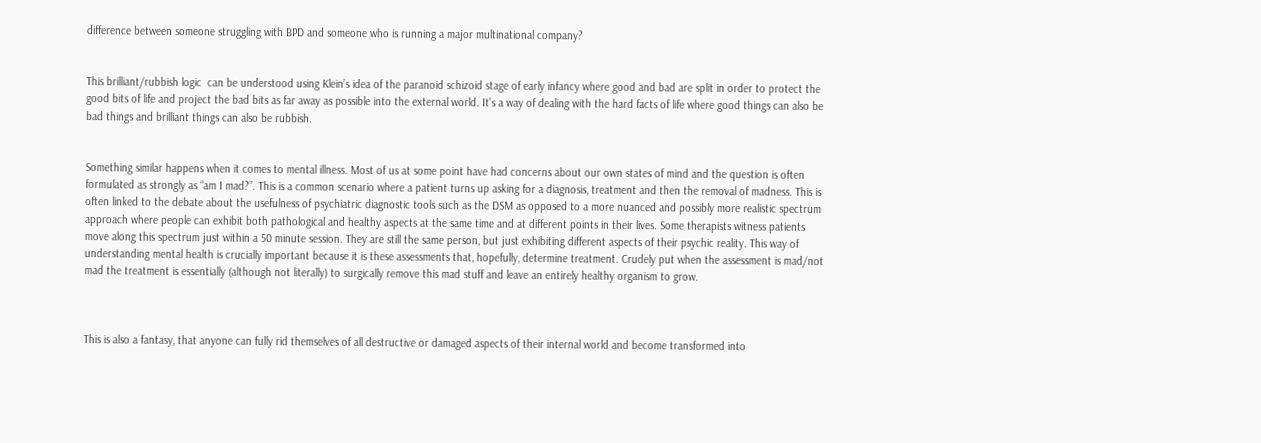difference between someone struggling with BPD and someone who is running a major multinational company?


This brilliant/rubbish logic  can be understood using Klein’s idea of the paranoid schizoid stage of early infancy where good and bad are split in order to protect the good bits of life and project the bad bits as far away as possible into the external world. It’s a way of dealing with the hard facts of life where good things can also be bad things and brilliant things can also be rubbish.


Something similar happens when it comes to mental illness. Most of us at some point have had concerns about our own states of mind and the question is often formulated as strongly as “am I mad?”. This is a common scenario where a patient turns up asking for a diagnosis, treatment and then the removal of madness. This is often linked to the debate about the usefulness of psychiatric diagnostic tools such as the DSM as opposed to a more nuanced and possibly more realistic spectrum approach where people can exhibit both pathological and healthy aspects at the same time and at different points in their lives. Some therapists witness patients move along this spectrum just within a 50 minute session. They are still the same person, but just exhibiting different aspects of their psychic reality. This way of understanding mental health is crucially important because it is these assessments that, hopefully, determine treatment. Crudely put when the assessment is mad/not mad the treatment is essentially (although not literally) to surgically remove this mad stuff and leave an entirely healthy organism to grow.



This is also a fantasy, that anyone can fully rid themselves of all destructive or damaged aspects of their internal world and become transformed into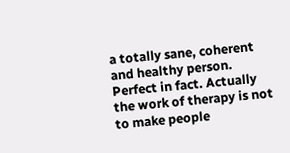a totally sane, coherent and healthy person. Perfect in fact. Actually the work of therapy is not to make people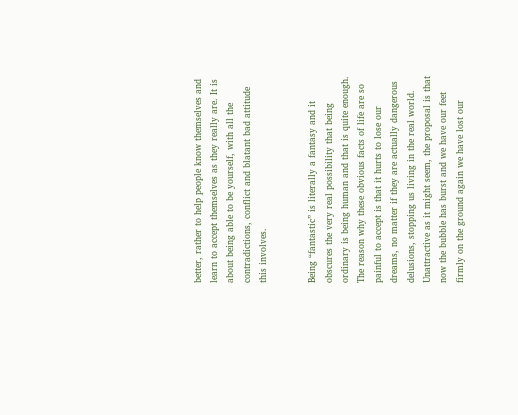better, rather to help people know themselves and learn to accept themselves as they really are. It is about being able to be yourself, with all the contradictions, conflict and blatant bad attitude this involves.


Being “fantastic” is literally a fantasy and it obscures the very real possibility that being ordinary is being human and that is quite enough.  The reason why these obvious facts of life are so painful to accept is that it hurts to lose our dreams, no matter if they are actually dangerous delusions, stopping us living in the real world. Unattractive as it might seem, the proposal is that now the bubble has burst and we have our feet firmly on the ground again we have lost our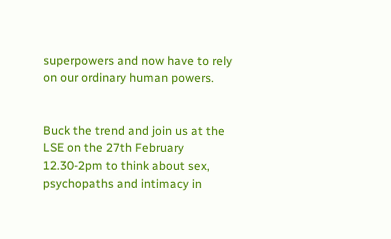superpowers and now have to rely on our ordinary human powers.


Buck the trend and join us at the LSE on the 27th February 12.30-2pm to think about sex, psychopaths and intimacy in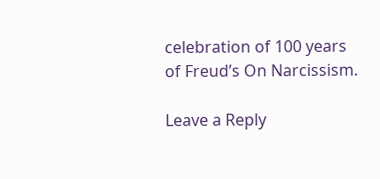celebration of 100 years of Freud’s On Narcissism.

Leave a Reply